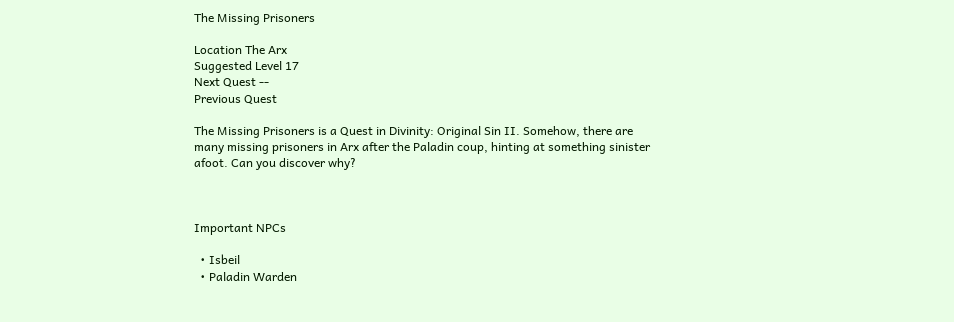The Missing Prisoners

Location The Arx
Suggested Level 17
Next Quest --
Previous Quest

The Missing Prisoners is a Quest in Divinity: Original Sin II. Somehow, there are many missing prisoners in Arx after the Paladin coup, hinting at something sinister afoot. Can you discover why?



Important NPCs

  • Isbeil
  • Paladin Warden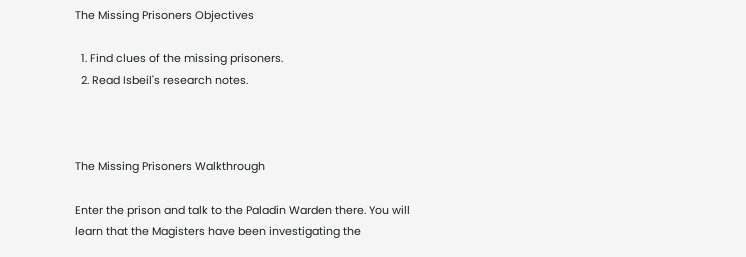The Missing Prisoners Objectives

  1. Find clues of the missing prisoners.
  2. Read Isbeil's research notes.



The Missing Prisoners Walkthrough

Enter the prison and talk to the Paladin Warden there. You will learn that the Magisters have been investigating the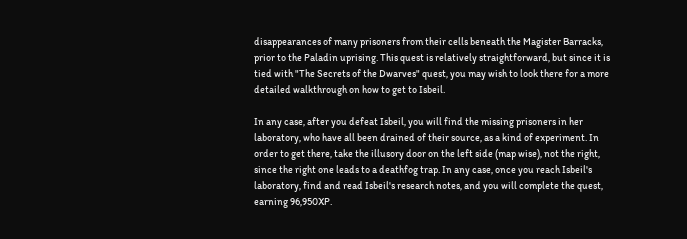disappearances of many prisoners from their cells beneath the Magister Barracks, prior to the Paladin uprising. This quest is relatively straightforward, but since it is tied with "The Secrets of the Dwarves" quest, you may wish to look there for a more detailed walkthrough on how to get to Isbeil.

In any case, after you defeat Isbeil, you will find the missing prisoners in her laboratory, who have all been drained of their source, as a kind of experiment. In order to get there, take the illusory door on the left side (map wise), not the right, since the right one leads to a deathfog trap. In any case, once you reach Isbeil's laboratory, find and read Isbeil's research notes, and you will complete the quest, earning 96,950XP.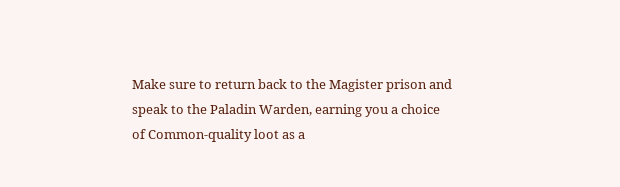Make sure to return back to the Magister prison and speak to the Paladin Warden, earning you a choice of Common-quality loot as a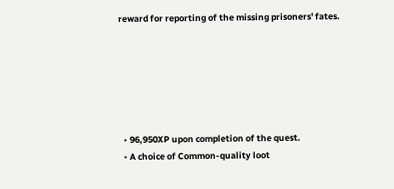reward for reporting of the missing prisoners' fates.






  • 96,950XP upon completion of the quest.
  • A choice of Common-quality loot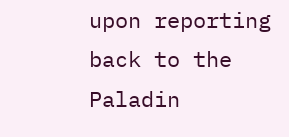upon reporting back to the Paladin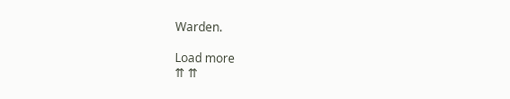Warden.

Load more
⇈ ⇈